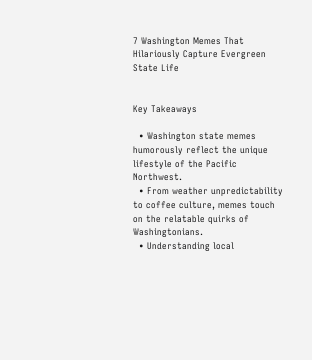7 Washington Memes That Hilariously Capture Evergreen State Life


Key Takeaways

  • Washington state memes humorously reflect the unique lifestyle of the Pacific Northwest.
  • From weather unpredictability to coffee culture, memes touch on the relatable quirks of Washingtonians.
  • Understanding local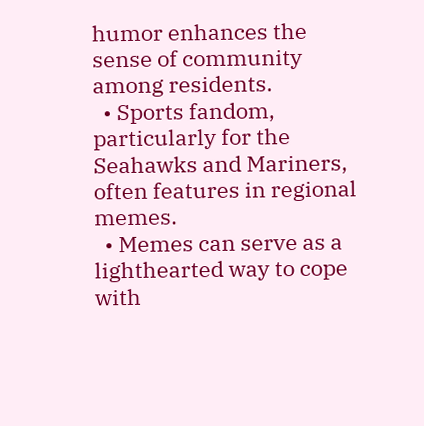humor enhances the sense of community among residents.
  • Sports fandom, particularly for the Seahawks and Mariners, often features in regional memes.
  • Memes can serve as a lighthearted way to cope with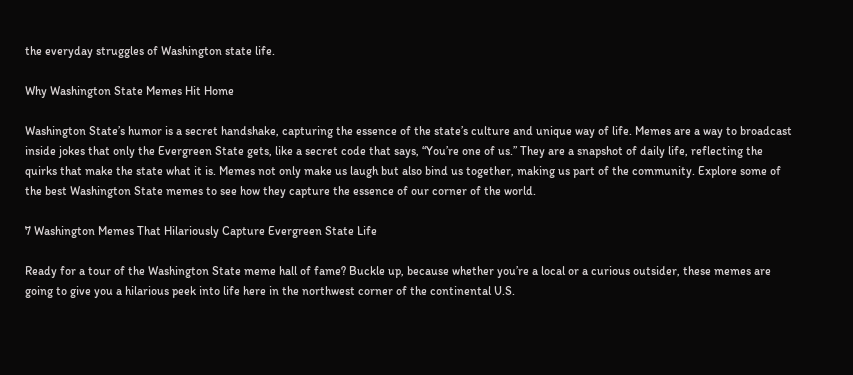the everyday struggles of Washington state life.

Why Washington State Memes Hit Home

Washington State’s humor is a secret handshake, capturing the essence of the state’s culture and unique way of life. Memes are a way to broadcast inside jokes that only the Evergreen State gets, like a secret code that says, “You’re one of us.” They are a snapshot of daily life, reflecting the quirks that make the state what it is. Memes not only make us laugh but also bind us together, making us part of the community. Explore some of the best Washington State memes to see how they capture the essence of our corner of the world.

7 Washington Memes That Hilariously Capture Evergreen State Life

Ready for a tour of the Washington State meme hall of fame? Buckle up, because whether you’re a local or a curious outsider, these memes are going to give you a hilarious peek into life here in the northwest corner of the continental U.S.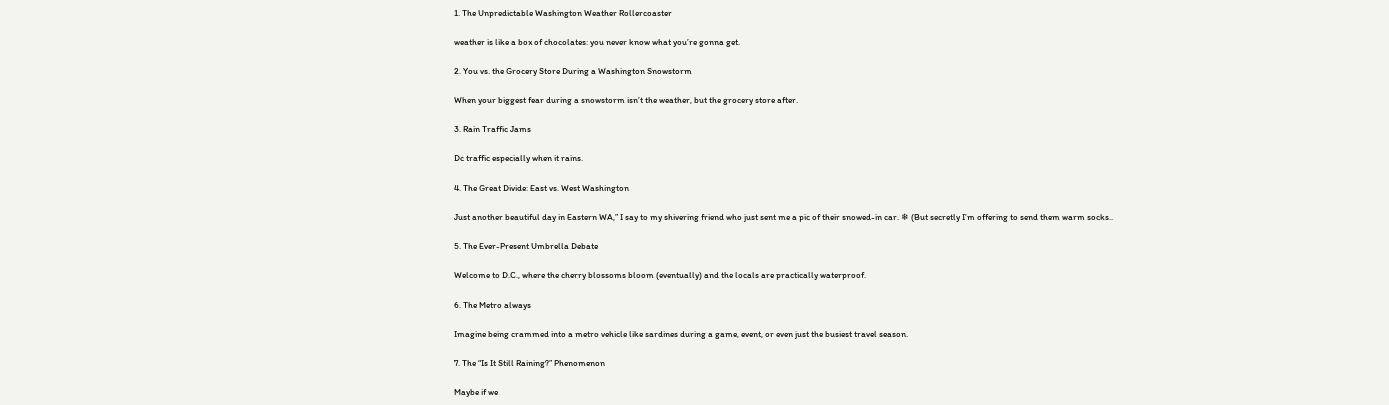1. The Unpredictable Washington Weather Rollercoaster

weather is like a box of chocolates: you never know what you’re gonna get.

2. You vs. the Grocery Store During a Washington Snowstorm

When your biggest fear during a snowstorm isn’t the weather, but the grocery store after.

3. Rain Traffic Jams

Dc traffic especially when it rains.

4. The Great Divide: East vs. West Washington

Just another beautiful day in Eastern WA,” I say to my shivering friend who just sent me a pic of their snowed-in car. ❄ (But secretly I’m offering to send them warm socks..

5. The Ever-Present Umbrella Debate

Welcome to D.C., where the cherry blossoms bloom (eventually) and the locals are practically waterproof.

6. The Metro always

Imagine being crammed into a metro vehicle like sardines during a game, event, or even just the busiest travel season.

7. The “Is It Still Raining?” Phenomenon

Maybe if we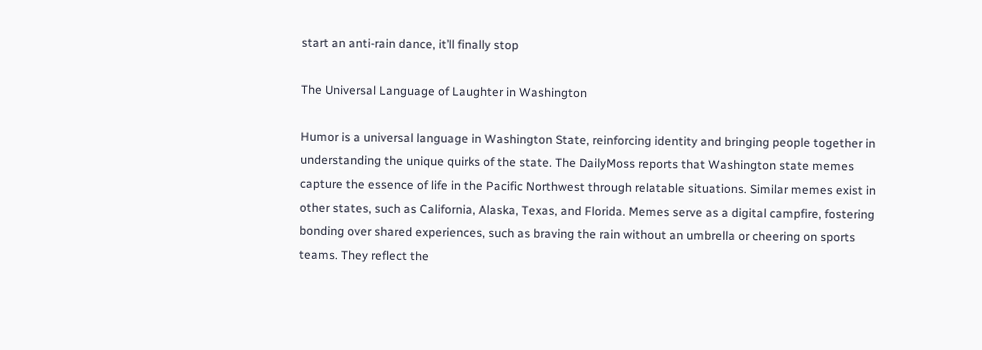start an anti-rain dance, it’ll finally stop

The Universal Language of Laughter in Washington

Humor is a universal language in Washington State, reinforcing identity and bringing people together in understanding the unique quirks of the state. The DailyMoss reports that Washington state memes capture the essence of life in the Pacific Northwest through relatable situations. Similar memes exist in other states, such as California, Alaska, Texas, and Florida. Memes serve as a digital campfire, fostering bonding over shared experiences, such as braving the rain without an umbrella or cheering on sports teams. They reflect the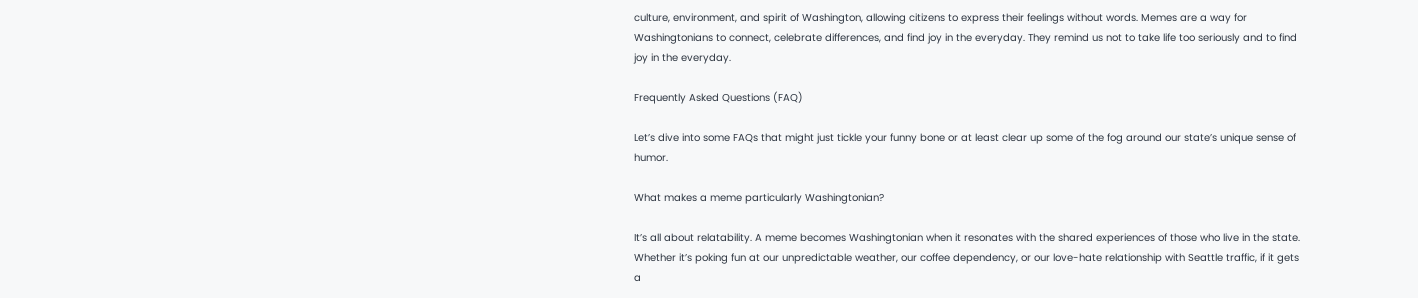culture, environment, and spirit of Washington, allowing citizens to express their feelings without words. Memes are a way for Washingtonians to connect, celebrate differences, and find joy in the everyday. They remind us not to take life too seriously and to find joy in the everyday.

Frequently Asked Questions (FAQ)

Let’s dive into some FAQs that might just tickle your funny bone or at least clear up some of the fog around our state’s unique sense of humor.

What makes a meme particularly Washingtonian?

It’s all about relatability. A meme becomes Washingtonian when it resonates with the shared experiences of those who live in the state. Whether it’s poking fun at our unpredictable weather, our coffee dependency, or our love-hate relationship with Seattle traffic, if it gets a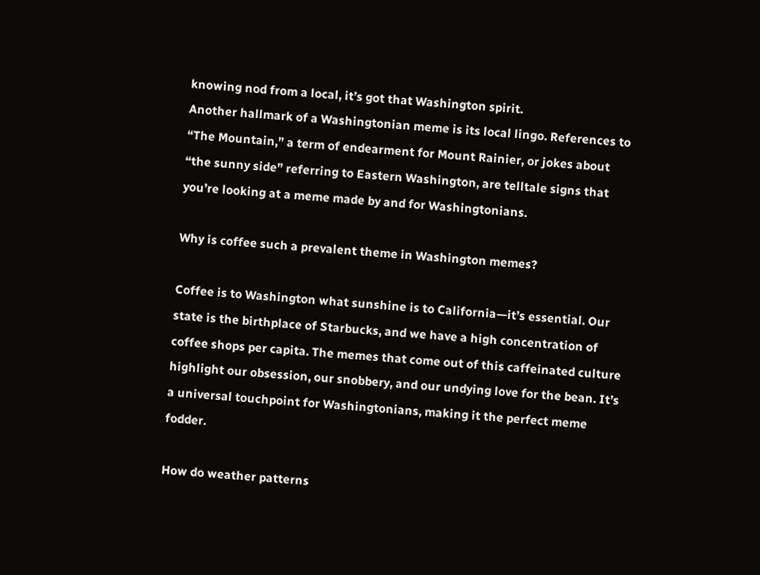knowing nod from a local, it’s got that Washington spirit.
Another hallmark of a Washingtonian meme is its local lingo. References to “The Mountain,” a term of endearment for Mount Rainier, or jokes about “the sunny side” referring to Eastern Washington, are telltale signs that you’re looking at a meme made by and for Washingtonians.

Why is coffee such a prevalent theme in Washington memes?

Coffee is to Washington what sunshine is to California—it’s essential. Our state is the birthplace of Starbucks, and we have a high concentration of coffee shops per capita. The memes that come out of this caffeinated culture highlight our obsession, our snobbery, and our undying love for the bean. It’s a universal touchpoint for Washingtonians, making it the perfect meme fodder.

How do weather patterns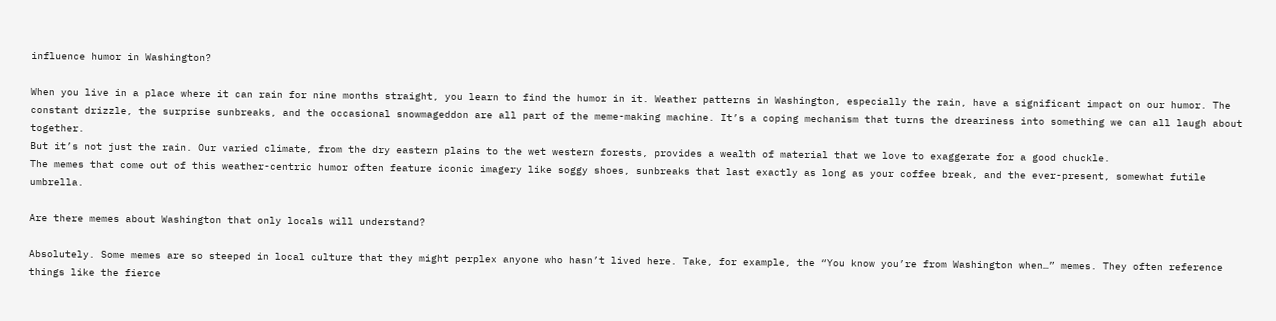influence humor in Washington?

When you live in a place where it can rain for nine months straight, you learn to find the humor in it. Weather patterns in Washington, especially the rain, have a significant impact on our humor. The constant drizzle, the surprise sunbreaks, and the occasional snowmageddon are all part of the meme-making machine. It’s a coping mechanism that turns the dreariness into something we can all laugh about together.
But it’s not just the rain. Our varied climate, from the dry eastern plains to the wet western forests, provides a wealth of material that we love to exaggerate for a good chuckle.
The memes that come out of this weather-centric humor often feature iconic imagery like soggy shoes, sunbreaks that last exactly as long as your coffee break, and the ever-present, somewhat futile umbrella.

Are there memes about Washington that only locals will understand?

Absolutely. Some memes are so steeped in local culture that they might perplex anyone who hasn’t lived here. Take, for example, the “You know you’re from Washington when…” memes. They often reference things like the fierce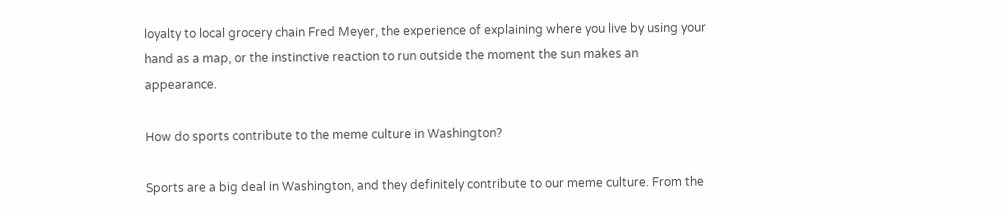loyalty to local grocery chain Fred Meyer, the experience of explaining where you live by using your hand as a map, or the instinctive reaction to run outside the moment the sun makes an appearance.

How do sports contribute to the meme culture in Washington?

Sports are a big deal in Washington, and they definitely contribute to our meme culture. From the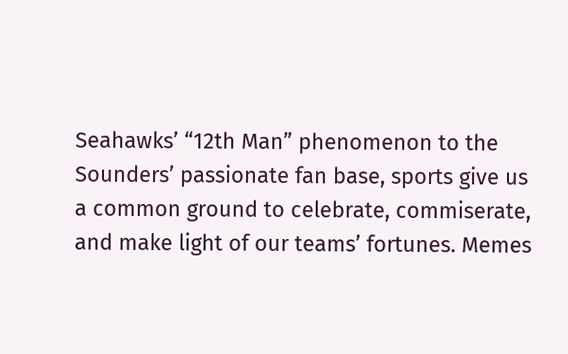Seahawks’ “12th Man” phenomenon to the Sounders’ passionate fan base, sports give us a common ground to celebrate, commiserate, and make light of our teams’ fortunes. Memes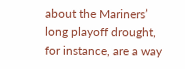about the Mariners’ long playoff drought, for instance, are a way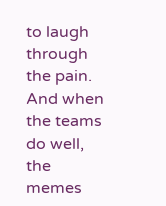to laugh through the pain. And when the teams do well, the memes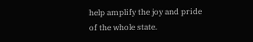help amplify the joy and pride of the whole state.